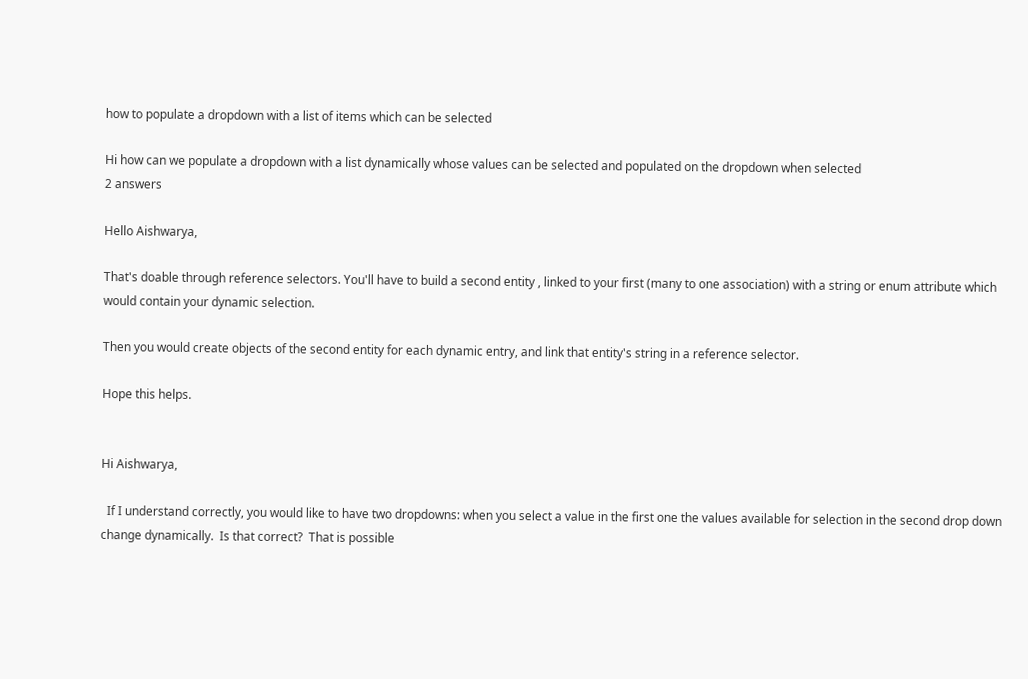how to populate a dropdown with a list of items which can be selected

Hi how can we populate a dropdown with a list dynamically whose values can be selected and populated on the dropdown when selected
2 answers

Hello Aishwarya,

That's doable through reference selectors. You'll have to build a second entity , linked to your first (many to one association) with a string or enum attribute which would contain your dynamic selection.

Then you would create objects of the second entity for each dynamic entry, and link that entity's string in a reference selector.

Hope this helps.


Hi Aishwarya,

  If I understand correctly, you would like to have two dropdowns: when you select a value in the first one the values available for selection in the second drop down change dynamically.  Is that correct?  That is possible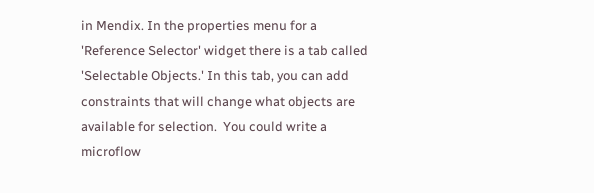in Mendix. In the properties menu for a 'Reference Selector' widget there is a tab called 'Selectable Objects.' In this tab, you can add constraints that will change what objects are available for selection.  You could write a microflow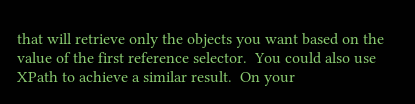that will retrieve only the objects you want based on the value of the first reference selector.  You could also use XPath to achieve a similar result.  On your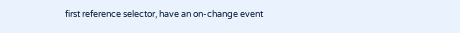first reference selector, have an on-change event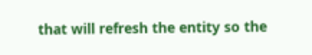that will refresh the entity so the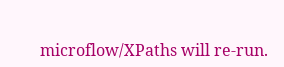microflow/XPaths will re-run.